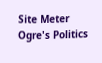Site Meter Ogre's Politics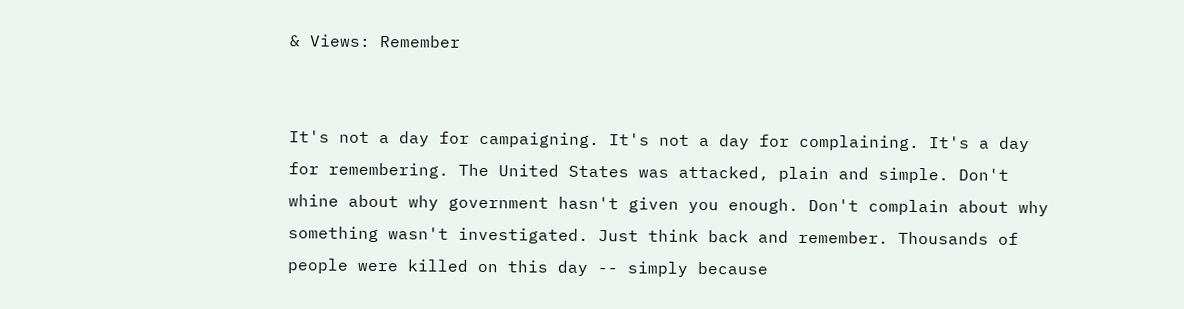& Views: Remember


It's not a day for campaigning. It's not a day for complaining. It's a day for remembering. The United States was attacked, plain and simple. Don't whine about why government hasn't given you enough. Don't complain about why something wasn't investigated. Just think back and remember. Thousands of people were killed on this day -- simply because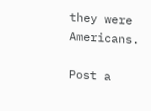they were Americans.

Post a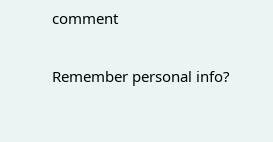comment

Remember personal info?